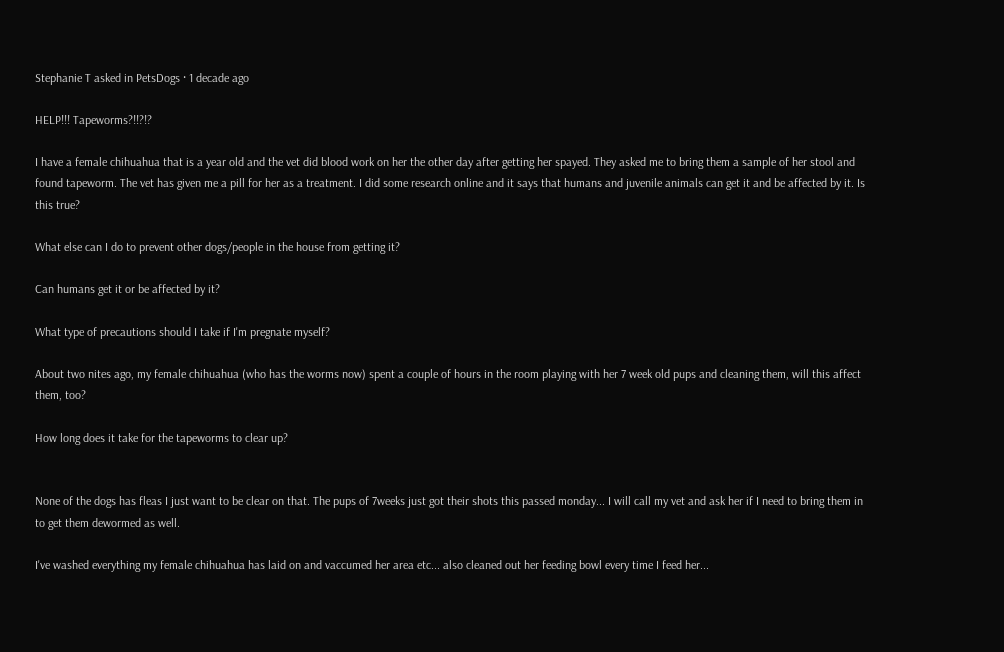Stephanie T asked in PetsDogs · 1 decade ago

HELP!!! Tapeworms?!!?!?

I have a female chihuahua that is a year old and the vet did blood work on her the other day after getting her spayed. They asked me to bring them a sample of her stool and found tapeworm. The vet has given me a pill for her as a treatment. I did some research online and it says that humans and juvenile animals can get it and be affected by it. Is this true?

What else can I do to prevent other dogs/people in the house from getting it?

Can humans get it or be affected by it?

What type of precautions should I take if I'm pregnate myself?

About two nites ago, my female chihuahua (who has the worms now) spent a couple of hours in the room playing with her 7 week old pups and cleaning them, will this affect them, too?

How long does it take for the tapeworms to clear up?


None of the dogs has fleas I just want to be clear on that. The pups of 7weeks just got their shots this passed monday... I will call my vet and ask her if I need to bring them in to get them dewormed as well.

I've washed everything my female chihuahua has laid on and vaccumed her area etc... also cleaned out her feeding bowl every time I feed her...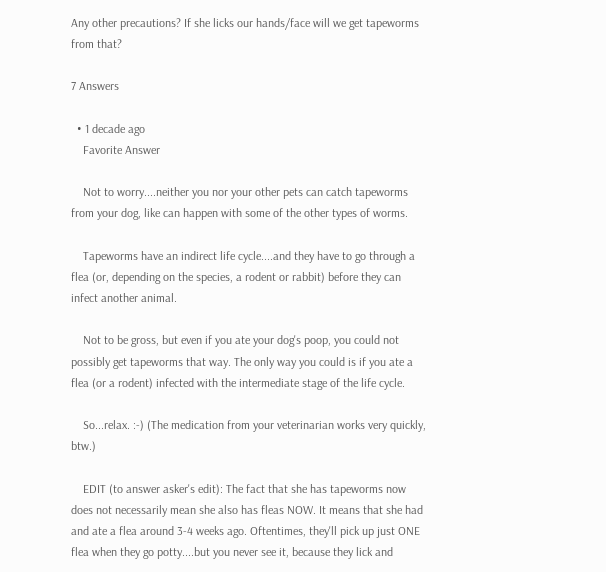Any other precautions? If she licks our hands/face will we get tapeworms from that?

7 Answers

  • 1 decade ago
    Favorite Answer

    Not to worry....neither you nor your other pets can catch tapeworms from your dog, like can happen with some of the other types of worms.

    Tapeworms have an indirect life cycle....and they have to go through a flea (or, depending on the species, a rodent or rabbit) before they can infect another animal.

    Not to be gross, but even if you ate your dog's poop, you could not possibly get tapeworms that way. The only way you could is if you ate a flea (or a rodent) infected with the intermediate stage of the life cycle.

    So...relax. :-) (The medication from your veterinarian works very quickly, btw.)

    EDIT (to answer asker's edit): The fact that she has tapeworms now does not necessarily mean she also has fleas NOW. It means that she had and ate a flea around 3-4 weeks ago. Oftentimes, they'll pick up just ONE flea when they go potty....but you never see it, because they lick and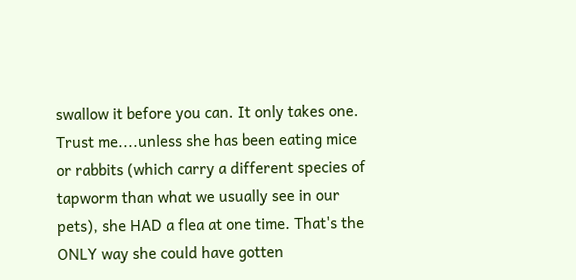swallow it before you can. It only takes one. Trust me....unless she has been eating mice or rabbits (which carry a different species of tapworm than what we usually see in our pets), she HAD a flea at one time. That's the ONLY way she could have gotten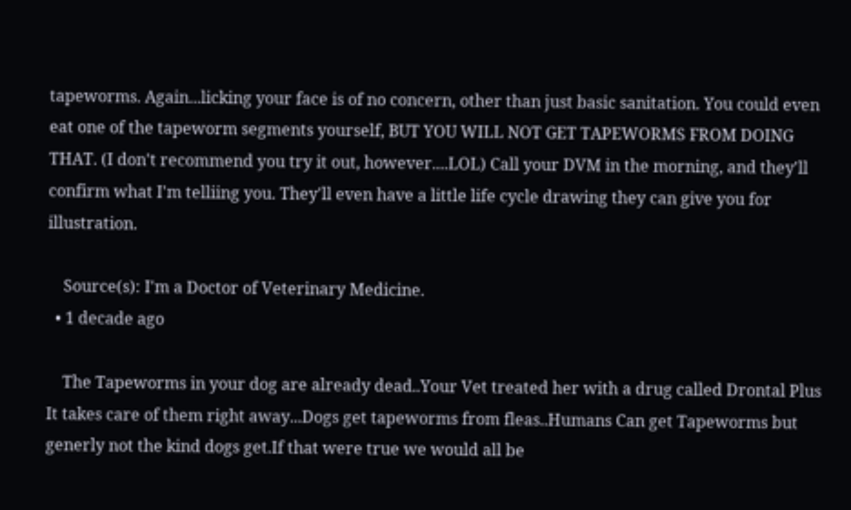tapeworms. Again...licking your face is of no concern, other than just basic sanitation. You could even eat one of the tapeworm segments yourself, BUT YOU WILL NOT GET TAPEWORMS FROM DOING THAT. (I don't recommend you try it out, however....LOL) Call your DVM in the morning, and they'll confirm what I'm telliing you. They'll even have a little life cycle drawing they can give you for illustration.

    Source(s): I'm a Doctor of Veterinary Medicine.
  • 1 decade ago

    The Tapeworms in your dog are already dead..Your Vet treated her with a drug called Drontal Plus It takes care of them right away...Dogs get tapeworms from fleas..Humans Can get Tapeworms but generly not the kind dogs get.If that were true we would all be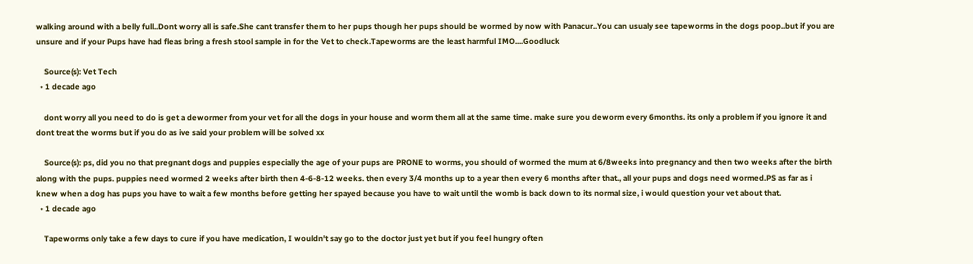walking around with a belly full..Dont worry all is safe.She cant transfer them to her pups though her pups should be wormed by now with Panacur..You can usualy see tapeworms in the dogs poop..but if you are unsure and if your Pups have had fleas bring a fresh stool sample in for the Vet to check.Tapeworms are the least harmful IMO....Goodluck

    Source(s): Vet Tech
  • 1 decade ago

    dont worry all you need to do is get a dewormer from your vet for all the dogs in your house and worm them all at the same time. make sure you deworm every 6months. its only a problem if you ignore it and dont treat the worms but if you do as ive said your problem will be solved xx

    Source(s): ps, did you no that pregnant dogs and puppies especially the age of your pups are PRONE to worms, you should of wormed the mum at 6/8weeks into pregnancy and then two weeks after the birth along with the pups. puppies need wormed 2 weeks after birth then 4-6-8-12 weeks. then every 3/4 months up to a year then every 6 months after that., all your pups and dogs need wormed.PS as far as i knew when a dog has pups you have to wait a few months before getting her spayed because you have to wait until the womb is back down to its normal size, i would question your vet about that.
  • 1 decade ago

    Tapeworms only take a few days to cure if you have medication, I wouldn't say go to the doctor just yet but if you feel hungry often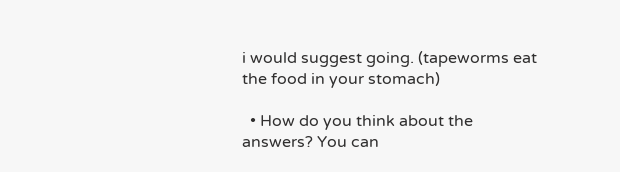i would suggest going. (tapeworms eat the food in your stomach)

  • How do you think about the answers? You can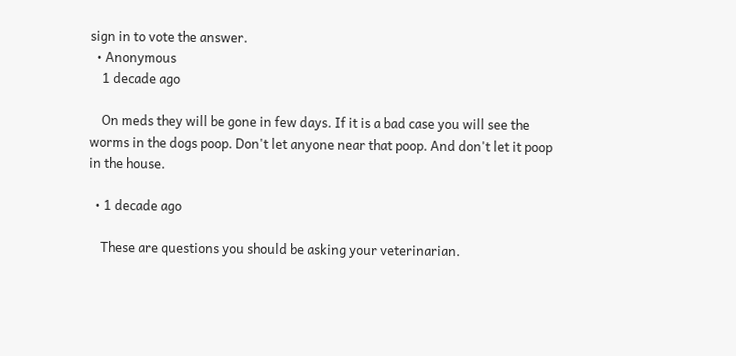sign in to vote the answer.
  • Anonymous
    1 decade ago

    On meds they will be gone in few days. If it is a bad case you will see the worms in the dogs poop. Don't let anyone near that poop. And don't let it poop in the house.

  • 1 decade ago

    These are questions you should be asking your veterinarian.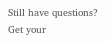Still have questions? Get your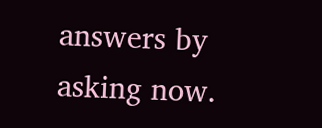answers by asking now.